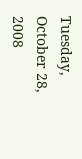Tuesday, October 28, 2008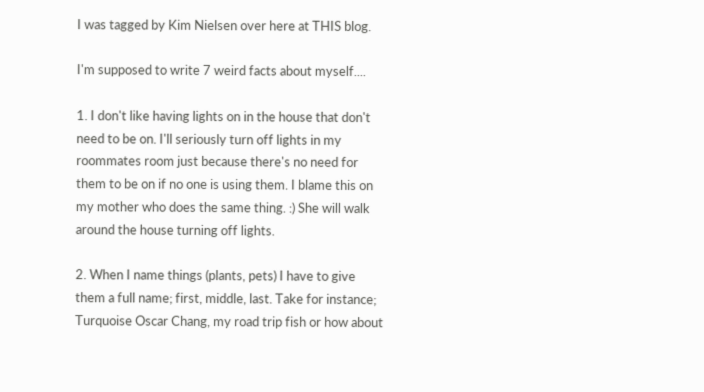I was tagged by Kim Nielsen over here at THIS blog.

I'm supposed to write 7 weird facts about myself....

1. I don't like having lights on in the house that don't need to be on. I'll seriously turn off lights in my roommates room just because there's no need for them to be on if no one is using them. I blame this on my mother who does the same thing. :) She will walk around the house turning off lights.

2. When I name things (plants, pets) I have to give them a full name; first, middle, last. Take for instance; Turquoise Oscar Chang, my road trip fish or how about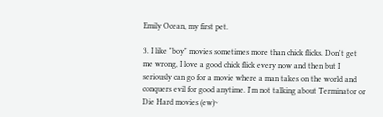Emily Ocean, my first pet.

3. I like "boy" movies sometimes more than chick flicks. Don't get me wrong, I love a good chick flick every now and then but I seriously can go for a movie where a man takes on the world and conquers evil for good anytime. I'm not talking about Terminator or Die Hard movies (ew)~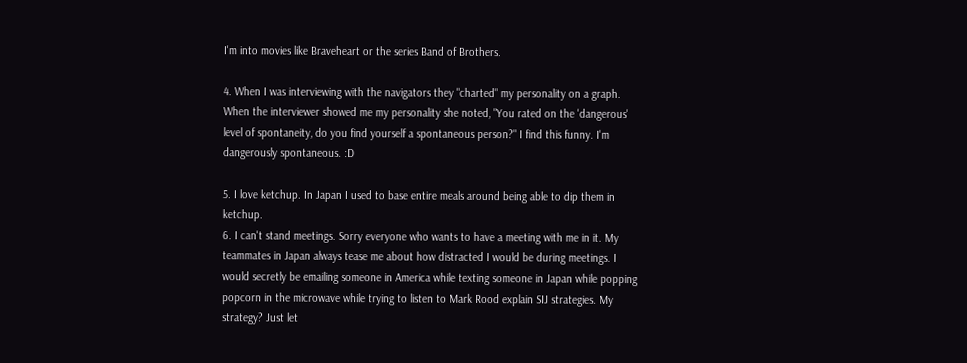I'm into movies like Braveheart or the series Band of Brothers.

4. When I was interviewing with the navigators they "charted" my personality on a graph. When the interviewer showed me my personality she noted, "You rated on the 'dangerous' level of spontaneity, do you find yourself a spontaneous person?" I find this funny. I'm dangerously spontaneous. :D

5. I love ketchup. In Japan I used to base entire meals around being able to dip them in ketchup.
6. I can't stand meetings. Sorry everyone who wants to have a meeting with me in it. My teammates in Japan always tease me about how distracted I would be during meetings. I would secretly be emailing someone in America while texting someone in Japan while popping popcorn in the microwave while trying to listen to Mark Rood explain SIJ strategies. My strategy? Just let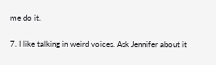me do it.

7. I like talking in weird voices. Ask Jennifer about it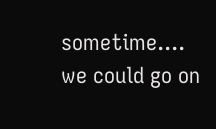sometime.... we could go on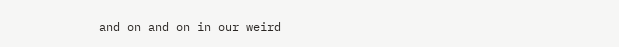and on and on in our weird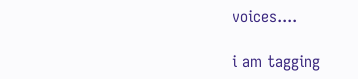voices....

i am tagging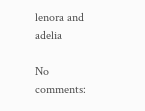lenora and adelia

No comments: